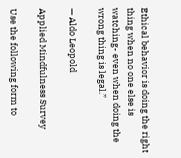Ethical behavior is doing the right thing when no one else is watching- even when doing the wrong thing is legal.”

— Aldo Leopold

Applied Mindfulness Survey

Use the following form to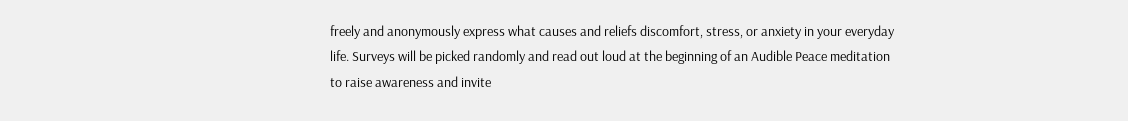freely and anonymously express what causes and reliefs discomfort, stress, or anxiety in your everyday life. Surveys will be picked randomly and read out loud at the beginning of an Audible Peace meditation to raise awareness and invite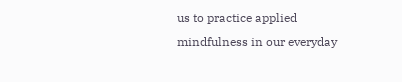us to practice applied mindfulness in our everyday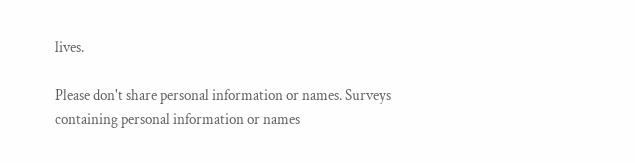lives.

Please don't share personal information or names. Surveys containing personal information or names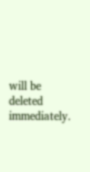will be deleted immediately.